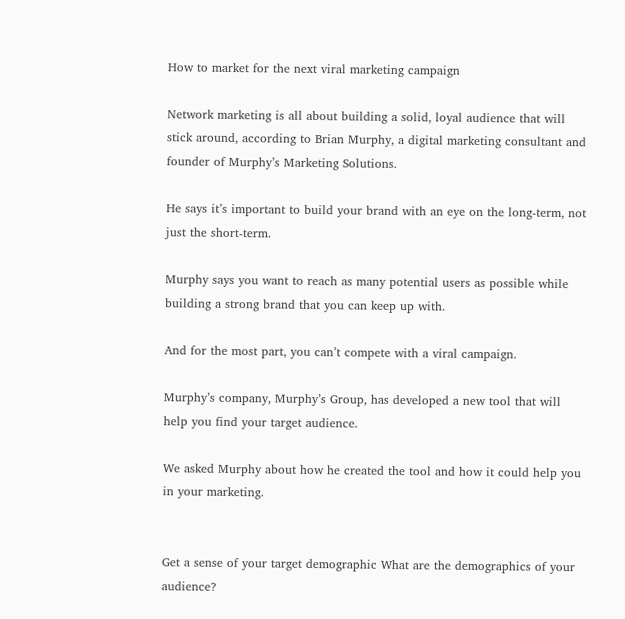How to market for the next viral marketing campaign

Network marketing is all about building a solid, loyal audience that will stick around, according to Brian Murphy, a digital marketing consultant and founder of Murphy’s Marketing Solutions.

He says it’s important to build your brand with an eye on the long-term, not just the short-term.

Murphy says you want to reach as many potential users as possible while building a strong brand that you can keep up with.

And for the most part, you can’t compete with a viral campaign.

Murphy’s company, Murphy’s Group, has developed a new tool that will help you find your target audience.

We asked Murphy about how he created the tool and how it could help you in your marketing.


Get a sense of your target demographic What are the demographics of your audience?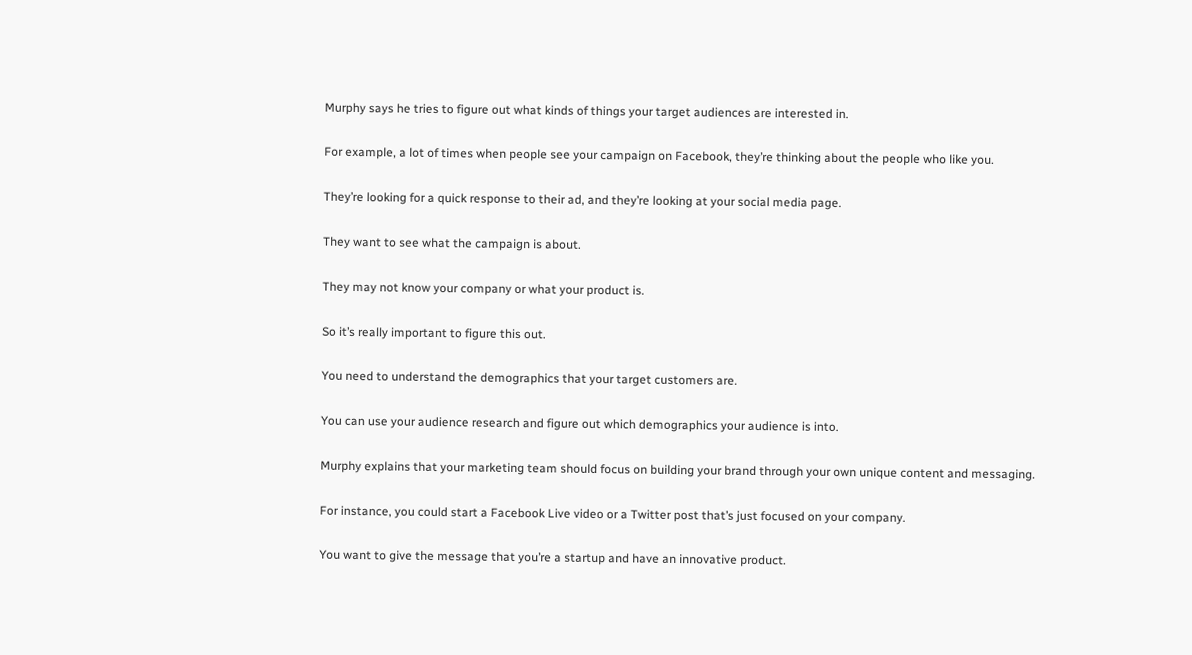Murphy says he tries to figure out what kinds of things your target audiences are interested in.

For example, a lot of times when people see your campaign on Facebook, they’re thinking about the people who like you.

They’re looking for a quick response to their ad, and they’re looking at your social media page.

They want to see what the campaign is about.

They may not know your company or what your product is.

So it’s really important to figure this out.

You need to understand the demographics that your target customers are.

You can use your audience research and figure out which demographics your audience is into.

Murphy explains that your marketing team should focus on building your brand through your own unique content and messaging.

For instance, you could start a Facebook Live video or a Twitter post that’s just focused on your company.

You want to give the message that you’re a startup and have an innovative product.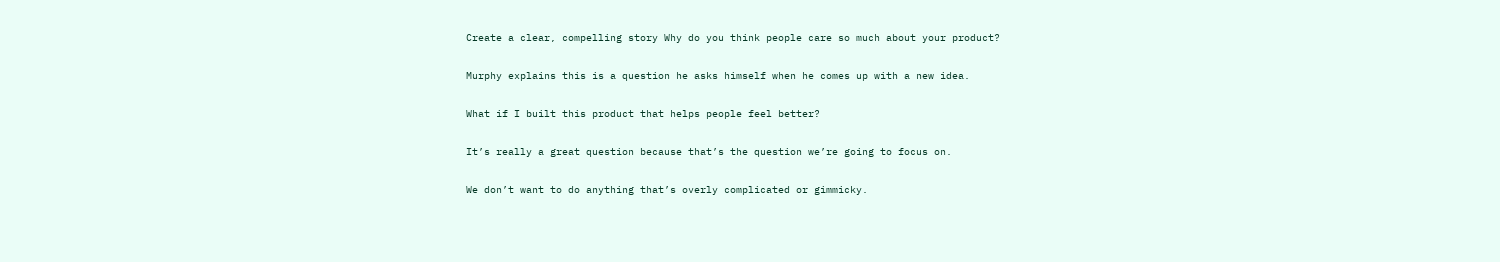Create a clear, compelling story Why do you think people care so much about your product?

Murphy explains this is a question he asks himself when he comes up with a new idea.

What if I built this product that helps people feel better?

It’s really a great question because that’s the question we’re going to focus on.

We don’t want to do anything that’s overly complicated or gimmicky.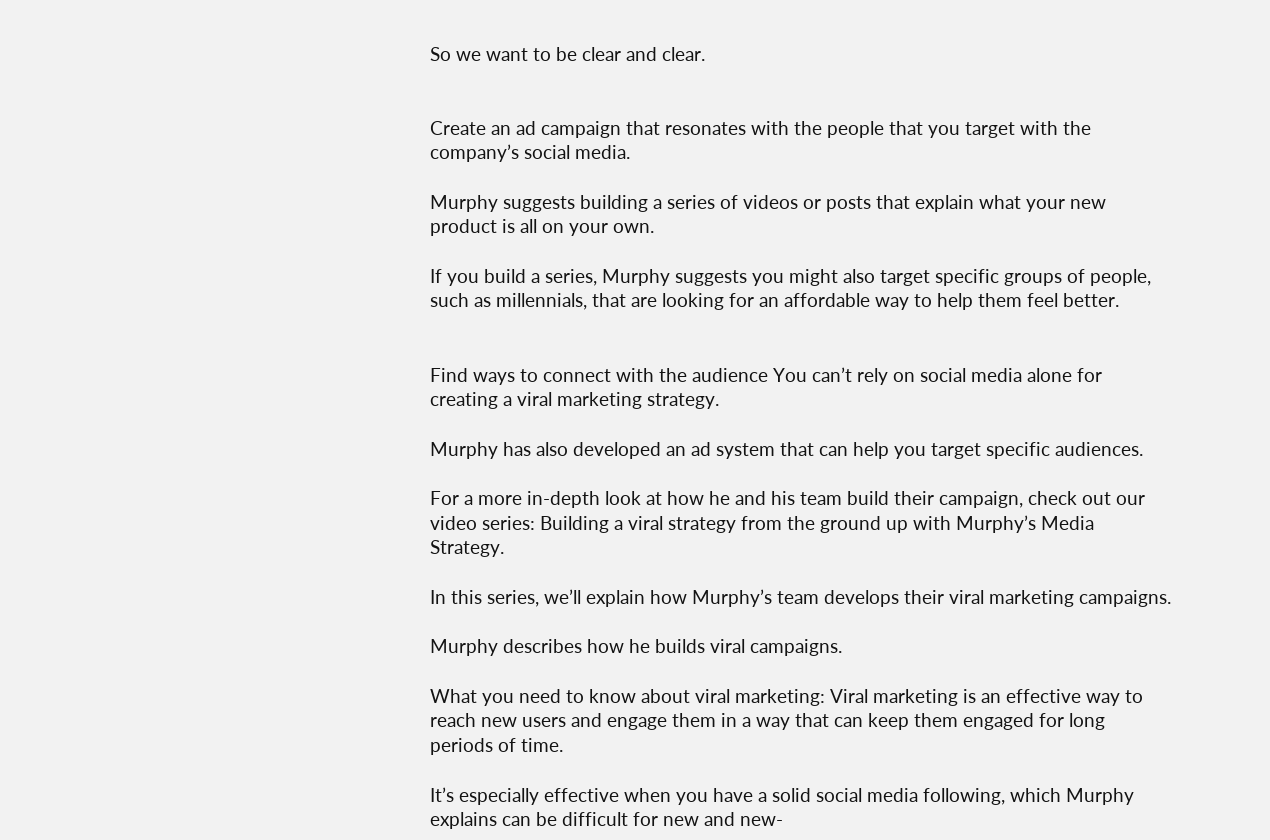So we want to be clear and clear.


Create an ad campaign that resonates with the people that you target with the company’s social media.

Murphy suggests building a series of videos or posts that explain what your new product is all on your own.

If you build a series, Murphy suggests you might also target specific groups of people, such as millennials, that are looking for an affordable way to help them feel better.


Find ways to connect with the audience You can’t rely on social media alone for creating a viral marketing strategy.

Murphy has also developed an ad system that can help you target specific audiences.

For a more in-depth look at how he and his team build their campaign, check out our video series: Building a viral strategy from the ground up with Murphy’s Media Strategy.

In this series, we’ll explain how Murphy’s team develops their viral marketing campaigns.

Murphy describes how he builds viral campaigns.

What you need to know about viral marketing: Viral marketing is an effective way to reach new users and engage them in a way that can keep them engaged for long periods of time.

It’s especially effective when you have a solid social media following, which Murphy explains can be difficult for new and new-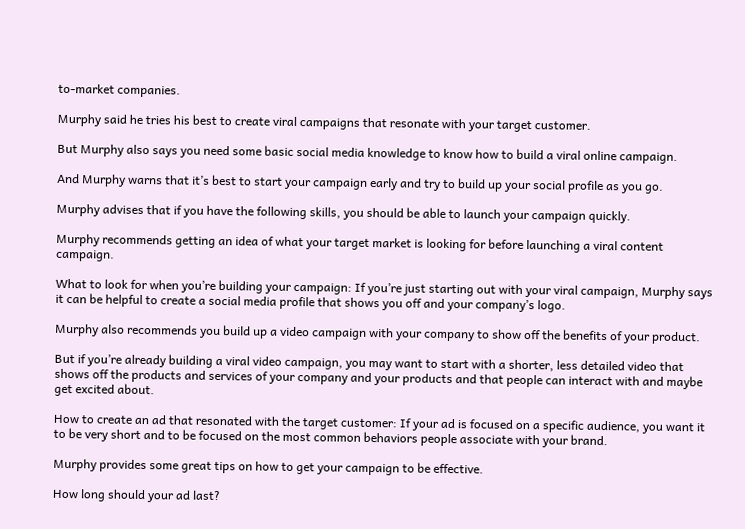to-market companies.

Murphy said he tries his best to create viral campaigns that resonate with your target customer.

But Murphy also says you need some basic social media knowledge to know how to build a viral online campaign.

And Murphy warns that it’s best to start your campaign early and try to build up your social profile as you go.

Murphy advises that if you have the following skills, you should be able to launch your campaign quickly.

Murphy recommends getting an idea of what your target market is looking for before launching a viral content campaign.

What to look for when you’re building your campaign: If you’re just starting out with your viral campaign, Murphy says it can be helpful to create a social media profile that shows you off and your company’s logo.

Murphy also recommends you build up a video campaign with your company to show off the benefits of your product.

But if you’re already building a viral video campaign, you may want to start with a shorter, less detailed video that shows off the products and services of your company and your products and that people can interact with and maybe get excited about.

How to create an ad that resonated with the target customer: If your ad is focused on a specific audience, you want it to be very short and to be focused on the most common behaviors people associate with your brand.

Murphy provides some great tips on how to get your campaign to be effective.

How long should your ad last?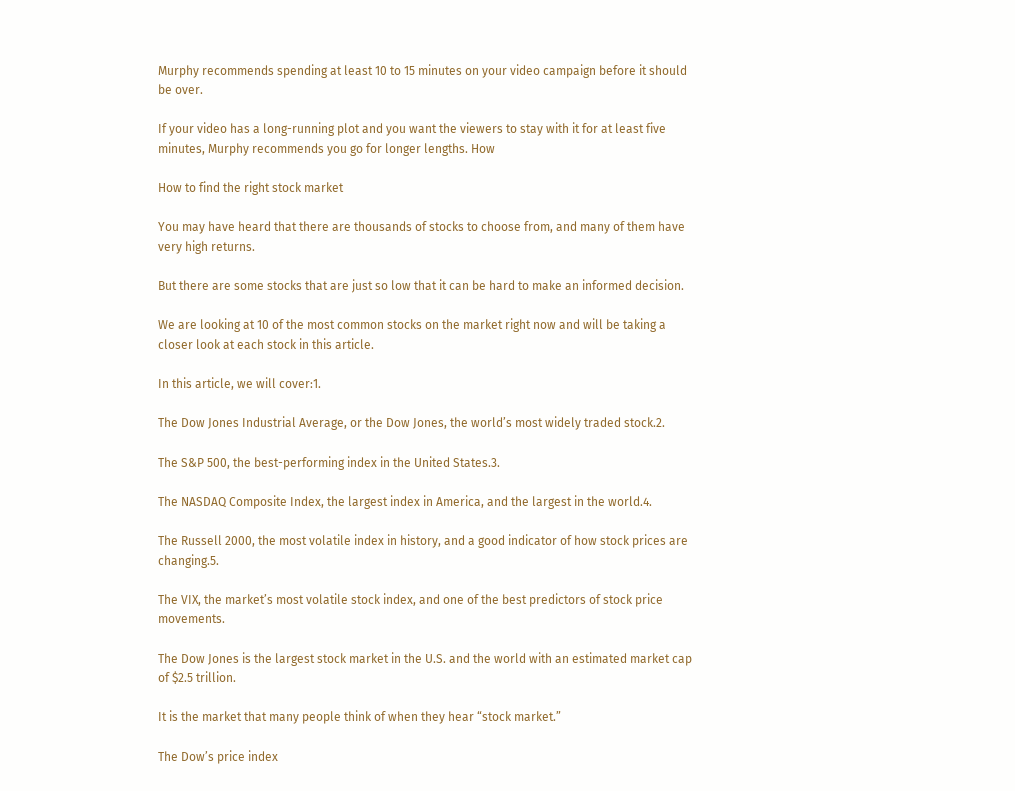Murphy recommends spending at least 10 to 15 minutes on your video campaign before it should be over.

If your video has a long-running plot and you want the viewers to stay with it for at least five minutes, Murphy recommends you go for longer lengths. How

How to find the right stock market

You may have heard that there are thousands of stocks to choose from, and many of them have very high returns.

But there are some stocks that are just so low that it can be hard to make an informed decision.

We are looking at 10 of the most common stocks on the market right now and will be taking a closer look at each stock in this article.

In this article, we will cover:1.

The Dow Jones Industrial Average, or the Dow Jones, the world’s most widely traded stock.2.

The S&P 500, the best-performing index in the United States.3.

The NASDAQ Composite Index, the largest index in America, and the largest in the world.4.

The Russell 2000, the most volatile index in history, and a good indicator of how stock prices are changing.5.

The VIX, the market’s most volatile stock index, and one of the best predictors of stock price movements.

The Dow Jones is the largest stock market in the U.S. and the world with an estimated market cap of $2.5 trillion.

It is the market that many people think of when they hear “stock market.”

The Dow’s price index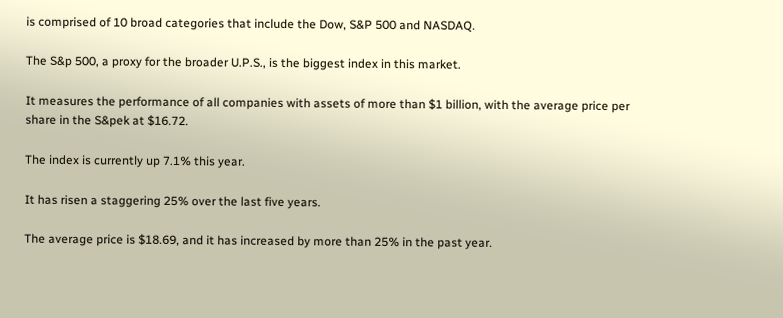is comprised of 10 broad categories that include the Dow, S&P 500 and NASDAQ.

The S&p 500, a proxy for the broader U.P.S., is the biggest index in this market.

It measures the performance of all companies with assets of more than $1 billion, with the average price per share in the S&pek at $16.72.

The index is currently up 7.1% this year.

It has risen a staggering 25% over the last five years.

The average price is $18.69, and it has increased by more than 25% in the past year.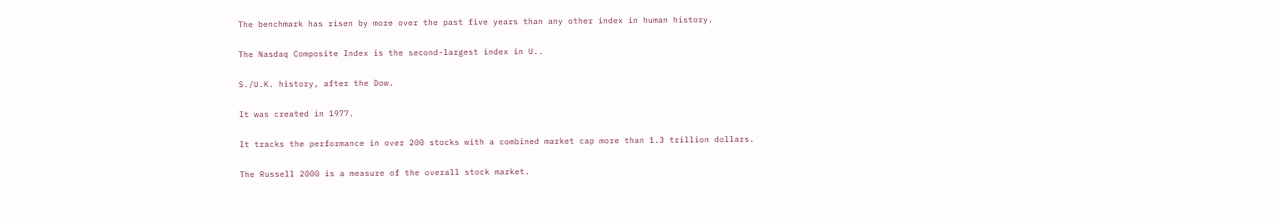The benchmark has risen by more over the past five years than any other index in human history.

The Nasdaq Composite Index is the second-largest index in U..

S./U.K. history, after the Dow.

It was created in 1977.

It tracks the performance in over 200 stocks with a combined market cap more than 1.3 trillion dollars.

The Russell 2000 is a measure of the overall stock market.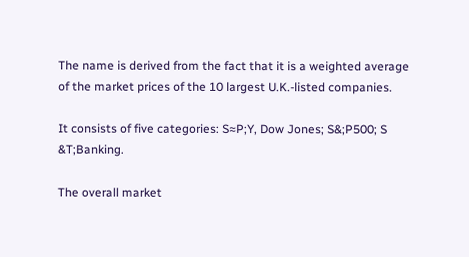The name is derived from the fact that it is a weighted average of the market prices of the 10 largest U.K.-listed companies.

It consists of five categories: S≈P;Y, Dow Jones; S&;P500; S &T;Banking.

The overall market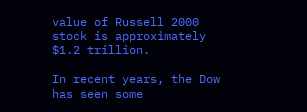value of Russell 2000 stock is approximately $1.2 trillion.

In recent years, the Dow has seen some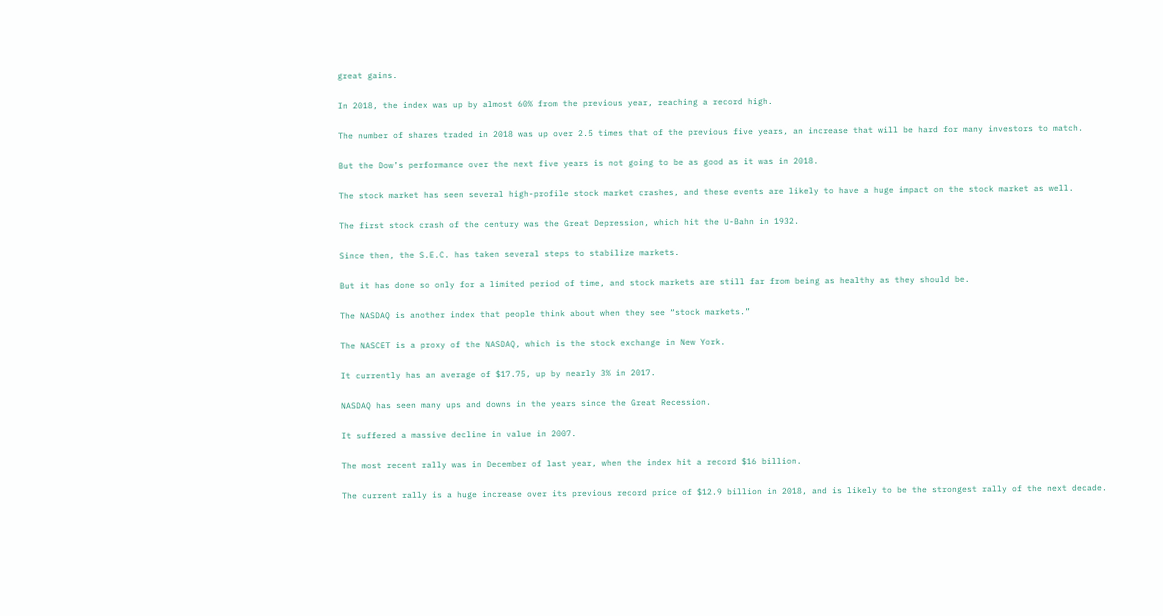great gains.

In 2018, the index was up by almost 60% from the previous year, reaching a record high.

The number of shares traded in 2018 was up over 2.5 times that of the previous five years, an increase that will be hard for many investors to match.

But the Dow’s performance over the next five years is not going to be as good as it was in 2018.

The stock market has seen several high-profile stock market crashes, and these events are likely to have a huge impact on the stock market as well.

The first stock crash of the century was the Great Depression, which hit the U-Bahn in 1932.

Since then, the S.E.C. has taken several steps to stabilize markets.

But it has done so only for a limited period of time, and stock markets are still far from being as healthy as they should be.

The NASDAQ is another index that people think about when they see “stock markets.”

The NASCET is a proxy of the NASDAQ, which is the stock exchange in New York.

It currently has an average of $17.75, up by nearly 3% in 2017.

NASDAQ has seen many ups and downs in the years since the Great Recession.

It suffered a massive decline in value in 2007.

The most recent rally was in December of last year, when the index hit a record $16 billion.

The current rally is a huge increase over its previous record price of $12.9 billion in 2018, and is likely to be the strongest rally of the next decade.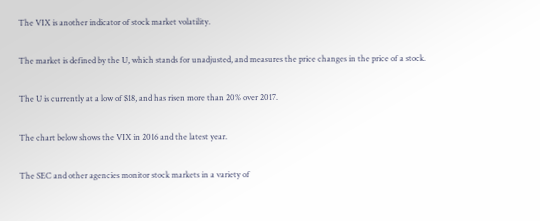The VIX is another indicator of stock market volatility.

The market is defined by the U, which stands for unadjusted, and measures the price changes in the price of a stock.

The U is currently at a low of $18, and has risen more than 20% over 2017.

The chart below shows the VIX in 2016 and the latest year.

The SEC and other agencies monitor stock markets in a variety of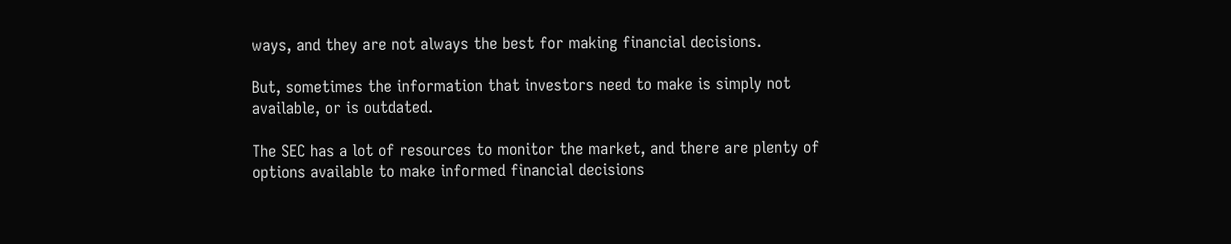ways, and they are not always the best for making financial decisions.

But, sometimes the information that investors need to make is simply not available, or is outdated.

The SEC has a lot of resources to monitor the market, and there are plenty of options available to make informed financial decisions